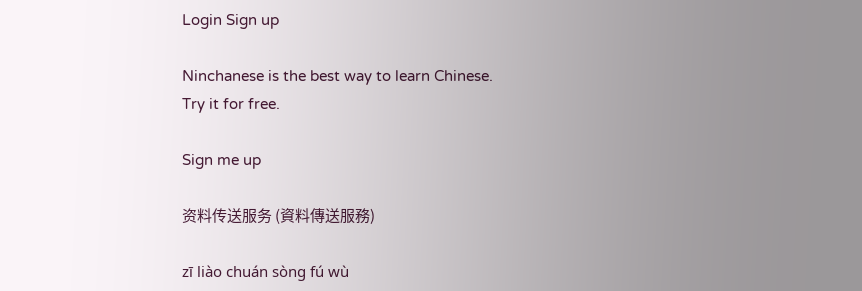Login Sign up

Ninchanese is the best way to learn Chinese.
Try it for free.

Sign me up

资料传送服务 (資料傳送服務)

zī liào chuán sòng fú wù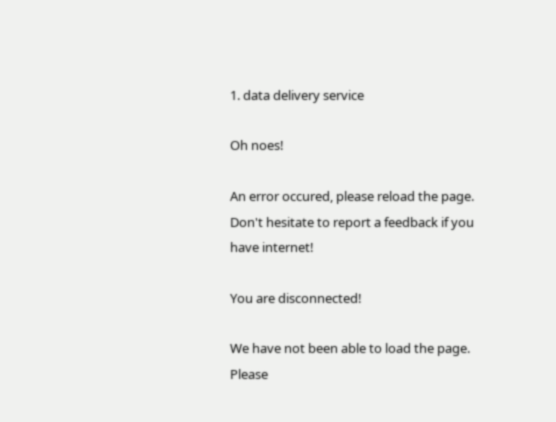1. data delivery service

Oh noes!

An error occured, please reload the page.
Don't hesitate to report a feedback if you have internet!

You are disconnected!

We have not been able to load the page.
Please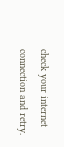check your internet connection and retry.